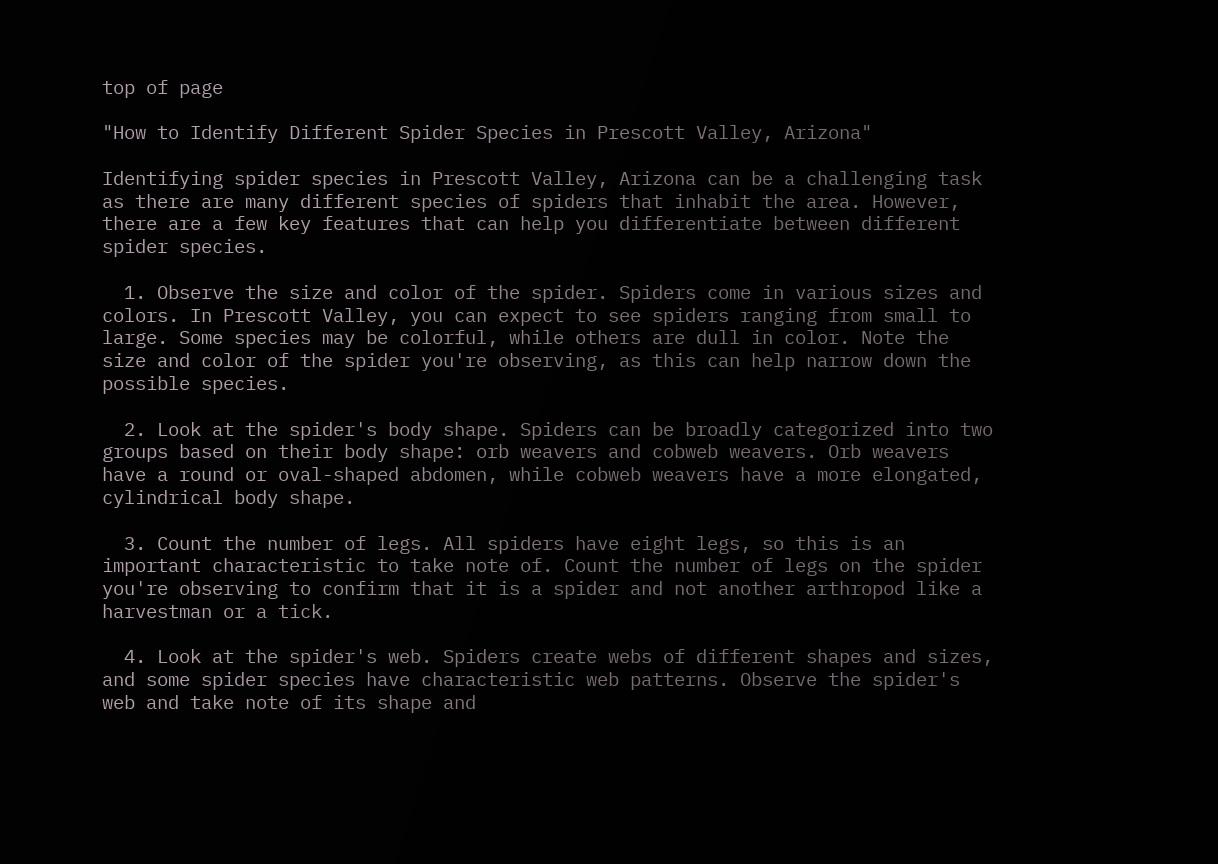top of page

"How to Identify Different Spider Species in Prescott Valley, Arizona"

Identifying spider species in Prescott Valley, Arizona can be a challenging task as there are many different species of spiders that inhabit the area. However, there are a few key features that can help you differentiate between different spider species.

  1. Observe the size and color of the spider. Spiders come in various sizes and colors. In Prescott Valley, you can expect to see spiders ranging from small to large. Some species may be colorful, while others are dull in color. Note the size and color of the spider you're observing, as this can help narrow down the possible species.

  2. Look at the spider's body shape. Spiders can be broadly categorized into two groups based on their body shape: orb weavers and cobweb weavers. Orb weavers have a round or oval-shaped abdomen, while cobweb weavers have a more elongated, cylindrical body shape.

  3. Count the number of legs. All spiders have eight legs, so this is an important characteristic to take note of. Count the number of legs on the spider you're observing to confirm that it is a spider and not another arthropod like a harvestman or a tick.

  4. Look at the spider's web. Spiders create webs of different shapes and sizes, and some spider species have characteristic web patterns. Observe the spider's web and take note of its shape and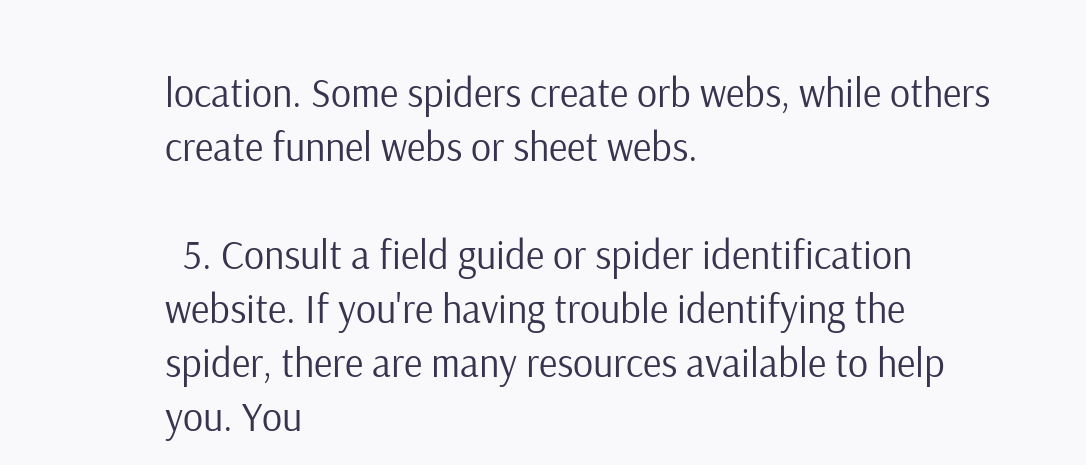location. Some spiders create orb webs, while others create funnel webs or sheet webs.

  5. Consult a field guide or spider identification website. If you're having trouble identifying the spider, there are many resources available to help you. You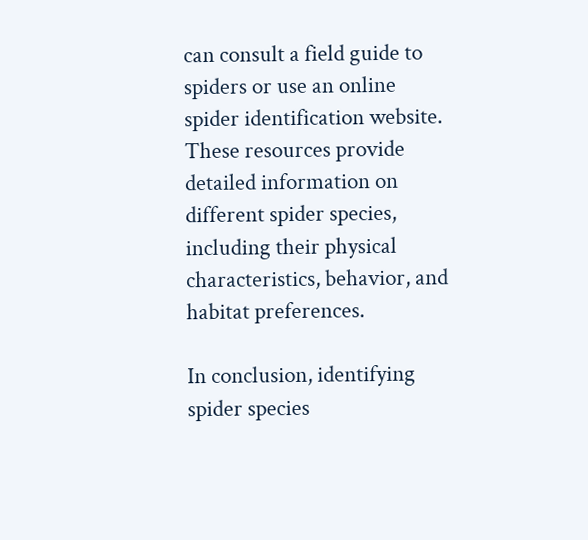can consult a field guide to spiders or use an online spider identification website. These resources provide detailed information on different spider species, including their physical characteristics, behavior, and habitat preferences.

In conclusion, identifying spider species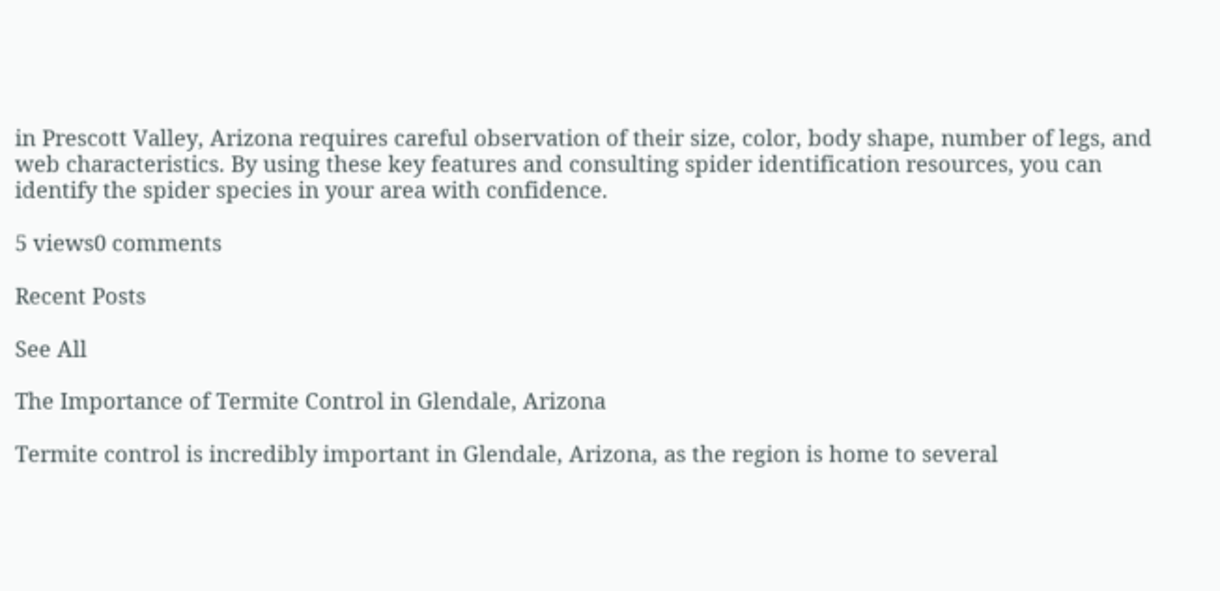in Prescott Valley, Arizona requires careful observation of their size, color, body shape, number of legs, and web characteristics. By using these key features and consulting spider identification resources, you can identify the spider species in your area with confidence.

5 views0 comments

Recent Posts

See All

The Importance of Termite Control in Glendale, Arizona

Termite control is incredibly important in Glendale, Arizona, as the region is home to several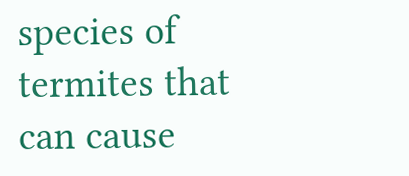species of termites that can cause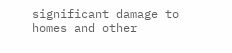significant damage to homes and other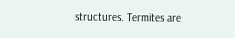structures. Termites are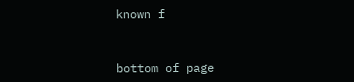known f


bottom of page